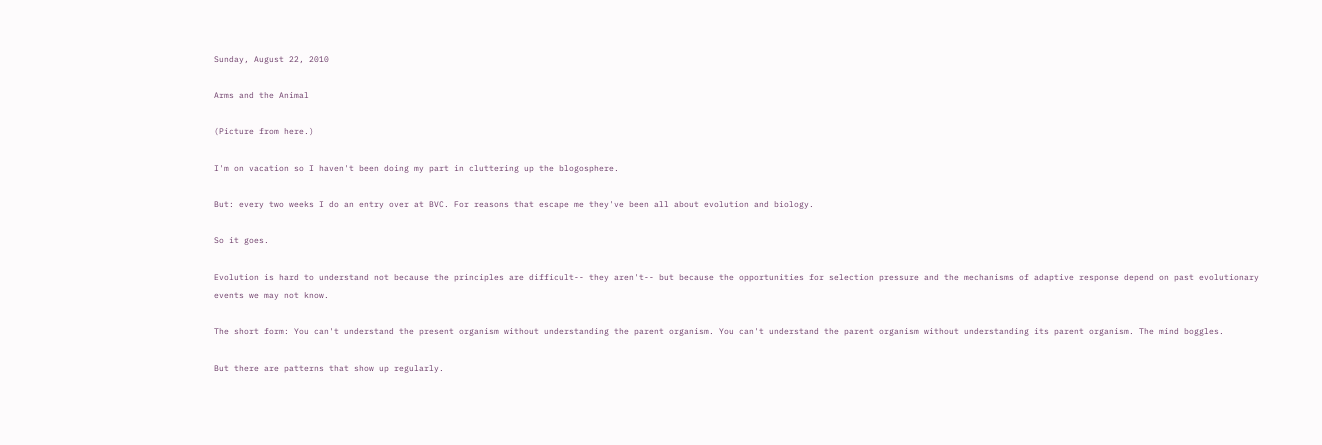Sunday, August 22, 2010

Arms and the Animal

(Picture from here.)

I'm on vacation so I haven't been doing my part in cluttering up the blogosphere.

But: every two weeks I do an entry over at BVC. For reasons that escape me they've been all about evolution and biology.

So it goes.

Evolution is hard to understand not because the principles are difficult-- they aren't-- but because the opportunities for selection pressure and the mechanisms of adaptive response depend on past evolutionary events we may not know.

The short form: You can't understand the present organism without understanding the parent organism. You can't understand the parent organism without understanding its parent organism. The mind boggles.

But there are patterns that show up regularly.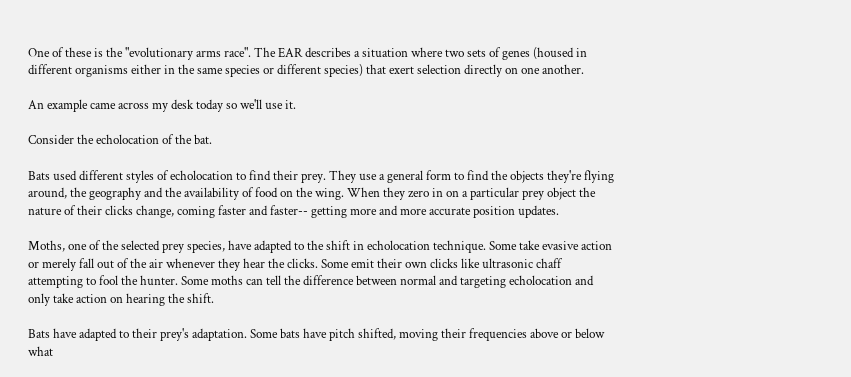One of these is the "evolutionary arms race". The EAR describes a situation where two sets of genes (housed in different organisms either in the same species or different species) that exert selection directly on one another.

An example came across my desk today so we'll use it.

Consider the echolocation of the bat.

Bats used different styles of echolocation to find their prey. They use a general form to find the objects they're flying around, the geography and the availability of food on the wing. When they zero in on a particular prey object the nature of their clicks change, coming faster and faster-- getting more and more accurate position updates.

Moths, one of the selected prey species, have adapted to the shift in echolocation technique. Some take evasive action or merely fall out of the air whenever they hear the clicks. Some emit their own clicks like ultrasonic chaff attempting to fool the hunter. Some moths can tell the difference between normal and targeting echolocation and only take action on hearing the shift.

Bats have adapted to their prey's adaptation. Some bats have pitch shifted, moving their frequencies above or below what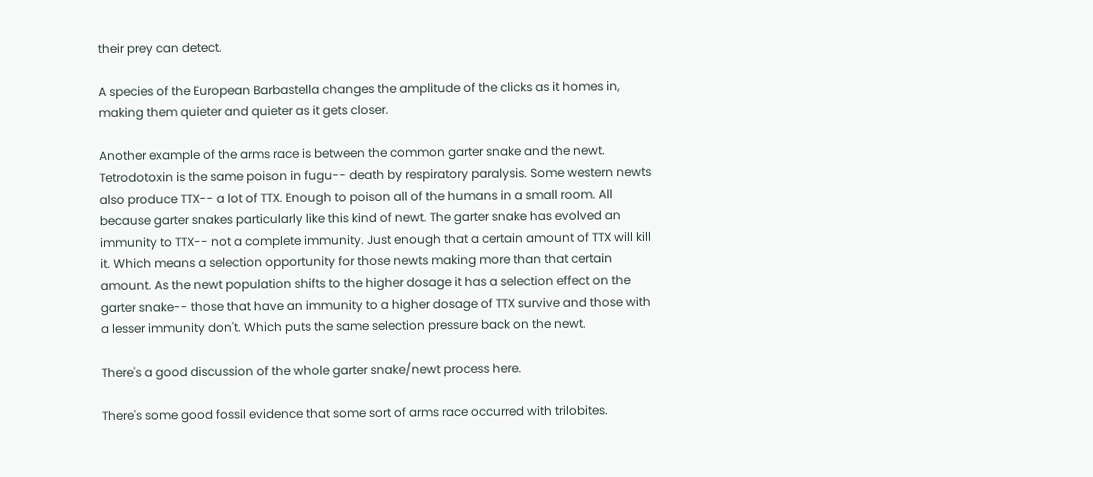their prey can detect.

A species of the European Barbastella changes the amplitude of the clicks as it homes in, making them quieter and quieter as it gets closer.

Another example of the arms race is between the common garter snake and the newt. Tetrodotoxin is the same poison in fugu-- death by respiratory paralysis. Some western newts also produce TTX-- a lot of TTX. Enough to poison all of the humans in a small room. All because garter snakes particularly like this kind of newt. The garter snake has evolved an immunity to TTX-- not a complete immunity. Just enough that a certain amount of TTX will kill it. Which means a selection opportunity for those newts making more than that certain amount. As the newt population shifts to the higher dosage it has a selection effect on the garter snake-- those that have an immunity to a higher dosage of TTX survive and those with a lesser immunity don't. Which puts the same selection pressure back on the newt.

There's a good discussion of the whole garter snake/newt process here.

There's some good fossil evidence that some sort of arms race occurred with trilobites.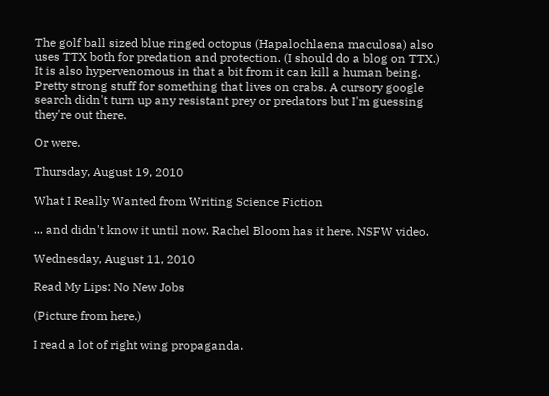The golf ball sized blue ringed octopus (Hapalochlaena maculosa) also uses TTX both for predation and protection. (I should do a blog on TTX.) It is also hypervenomous in that a bit from it can kill a human being. Pretty strong stuff for something that lives on crabs. A cursory google search didn't turn up any resistant prey or predators but I'm guessing they're out there.

Or were.

Thursday, August 19, 2010

What I Really Wanted from Writing Science Fiction

... and didn't know it until now. Rachel Bloom has it here. NSFW video.

Wednesday, August 11, 2010

Read My Lips: No New Jobs

(Picture from here.)

I read a lot of right wing propaganda.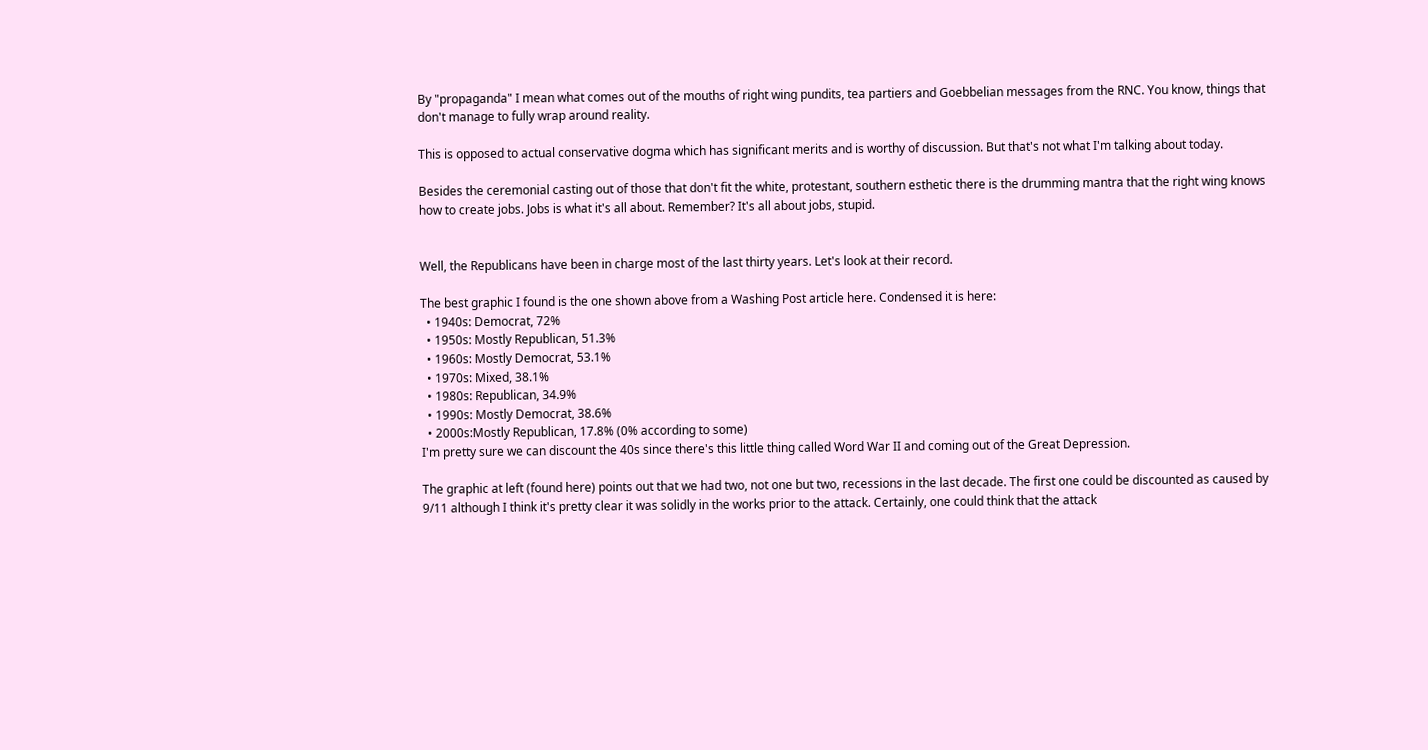By "propaganda" I mean what comes out of the mouths of right wing pundits, tea partiers and Goebbelian messages from the RNC. You know, things that don't manage to fully wrap around reality.

This is opposed to actual conservative dogma which has significant merits and is worthy of discussion. But that's not what I'm talking about today.

Besides the ceremonial casting out of those that don't fit the white, protestant, southern esthetic there is the drumming mantra that the right wing knows how to create jobs. Jobs is what it's all about. Remember? It's all about jobs, stupid.


Well, the Republicans have been in charge most of the last thirty years. Let's look at their record.

The best graphic I found is the one shown above from a Washing Post article here. Condensed it is here:
  • 1940s: Democrat, 72%
  • 1950s: Mostly Republican, 51.3%
  • 1960s: Mostly Democrat, 53.1%
  • 1970s: Mixed, 38.1%
  • 1980s: Republican, 34.9%
  • 1990s: Mostly Democrat, 38.6%
  • 2000s:Mostly Republican, 17.8% (0% according to some)
I'm pretty sure we can discount the 40s since there's this little thing called Word War II and coming out of the Great Depression.

The graphic at left (found here) points out that we had two, not one but two, recessions in the last decade. The first one could be discounted as caused by 9/11 although I think it's pretty clear it was solidly in the works prior to the attack. Certainly, one could think that the attack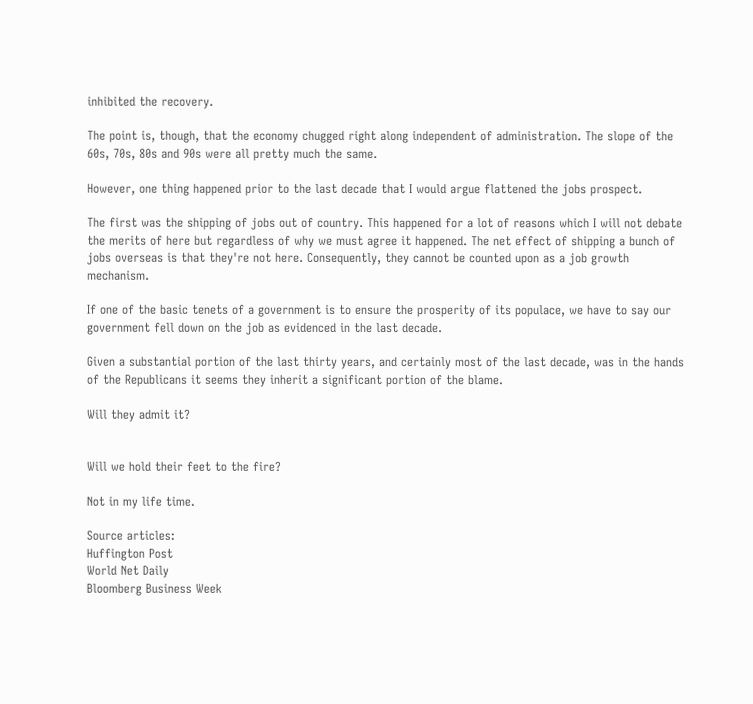inhibited the recovery.

The point is, though, that the economy chugged right along independent of administration. The slope of the 60s, 70s, 80s and 90s were all pretty much the same.

However, one thing happened prior to the last decade that I would argue flattened the jobs prospect.

The first was the shipping of jobs out of country. This happened for a lot of reasons which I will not debate the merits of here but regardless of why we must agree it happened. The net effect of shipping a bunch of jobs overseas is that they're not here. Consequently, they cannot be counted upon as a job growth mechanism.

If one of the basic tenets of a government is to ensure the prosperity of its populace, we have to say our government fell down on the job as evidenced in the last decade.

Given a substantial portion of the last thirty years, and certainly most of the last decade, was in the hands of the Republicans it seems they inherit a significant portion of the blame.

Will they admit it?


Will we hold their feet to the fire?

Not in my life time.

Source articles:
Huffington Post
World Net Daily
Bloomberg Business Week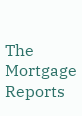The Mortgage Reports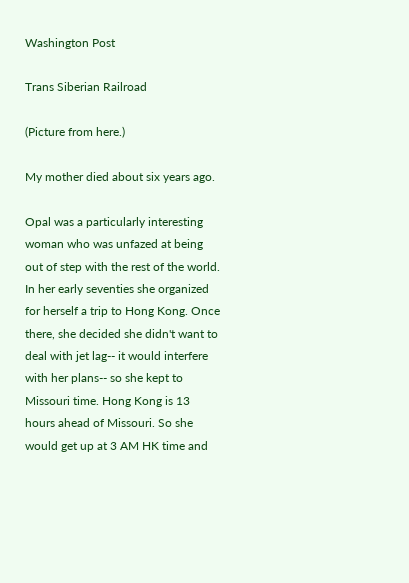Washington Post

Trans Siberian Railroad

(Picture from here.)

My mother died about six years ago.

Opal was a particularly interesting woman who was unfazed at being out of step with the rest of the world. In her early seventies she organized for herself a trip to Hong Kong. Once there, she decided she didn't want to deal with jet lag-- it would interfere with her plans-- so she kept to Missouri time. Hong Kong is 13 hours ahead of Missouri. So she would get up at 3 AM HK time and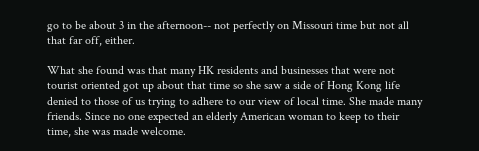go to be about 3 in the afternoon-- not perfectly on Missouri time but not all that far off, either.

What she found was that many HK residents and businesses that were not tourist oriented got up about that time so she saw a side of Hong Kong life denied to those of us trying to adhere to our view of local time. She made many friends. Since no one expected an elderly American woman to keep to their time, she was made welcome.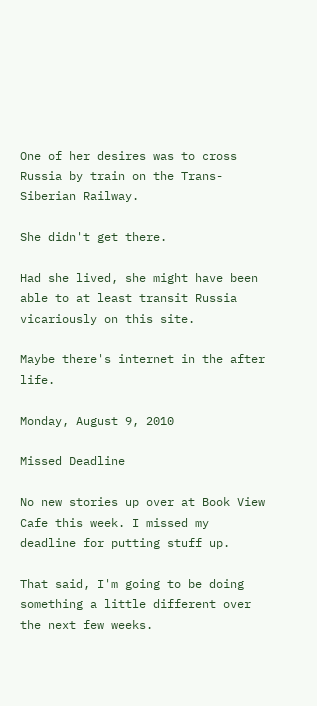One of her desires was to cross Russia by train on the Trans-Siberian Railway.

She didn't get there.

Had she lived, she might have been able to at least transit Russia vicariously on this site.

Maybe there's internet in the after life.

Monday, August 9, 2010

Missed Deadline

No new stories up over at Book View Cafe this week. I missed my deadline for putting stuff up.

That said, I'm going to be doing something a little different over the next few weeks.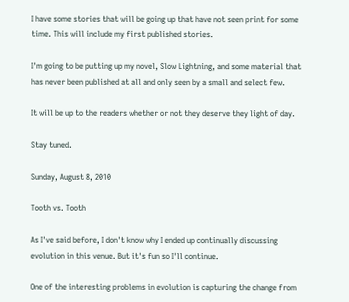I have some stories that will be going up that have not seen print for some time. This will include my first published stories.

I'm going to be putting up my novel, Slow Lightning, and some material that has never been published at all and only seen by a small and select few.

It will be up to the readers whether or not they deserve they light of day.

Stay tuned.

Sunday, August 8, 2010

Tooth vs. Tooth

As I've said before, I don't know why I ended up continually discussing evolution in this venue. But it's fun so I'll continue.

One of the interesting problems in evolution is capturing the change from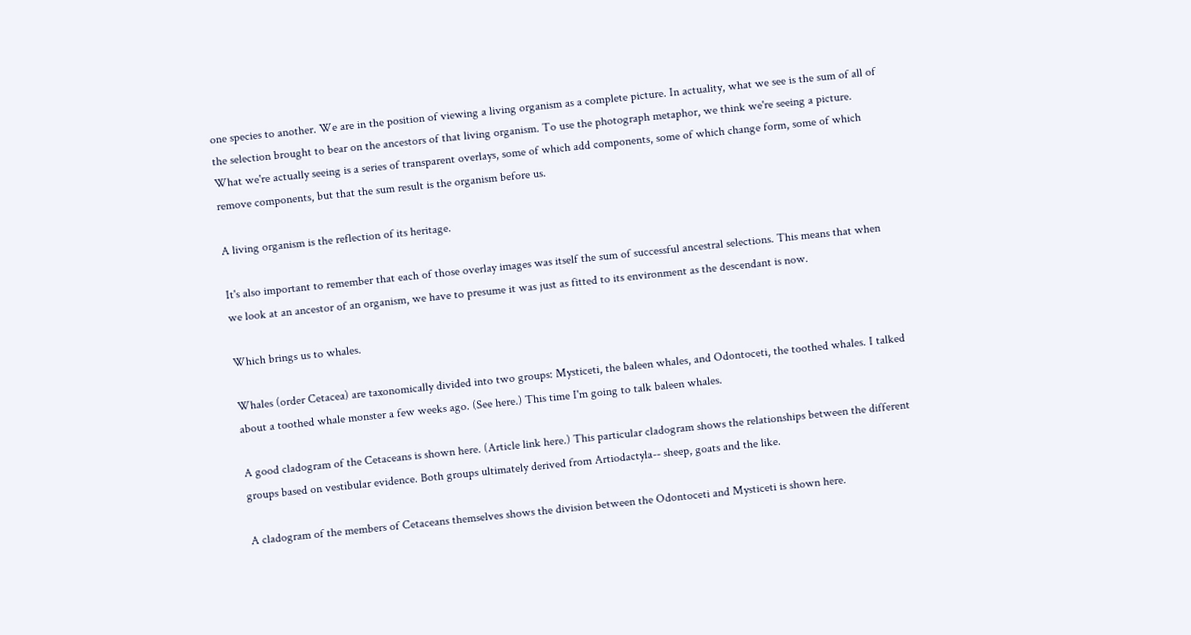one species to another. We are in the position of viewing a living organism as a complete picture. In actuality, what we see is the sum of all of the selection brought to bear on the ancestors of that living organism. To use the photograph metaphor, we think we're seeing a picture. What we're actually seeing is a series of transparent overlays, some of which add components, some of which change form, some of which remove components, but that the sum result is the organism before us.

A living organism is the reflection of its heritage.

It's also important to remember that each of those overlay images was itself the sum of successful ancestral selections. This means that when we look at an ancestor of an organism, we have to presume it was just as fitted to its environment as the descendant is now.

Which brings us to whales.

Whales (order Cetacea) are taxonomically divided into two groups: Mysticeti, the baleen whales, and Odontoceti, the toothed whales. I talked about a toothed whale monster a few weeks ago. (See here.) This time I'm going to talk baleen whales.

A good cladogram of the Cetaceans is shown here. (Article link here.) This particular cladogram shows the relationships between the different groups based on vestibular evidence. Both groups ultimately derived from Artiodactyla-- sheep, goats and the like.

A cladogram of the members of Cetaceans themselves shows the division between the Odontoceti and Mysticeti is shown here.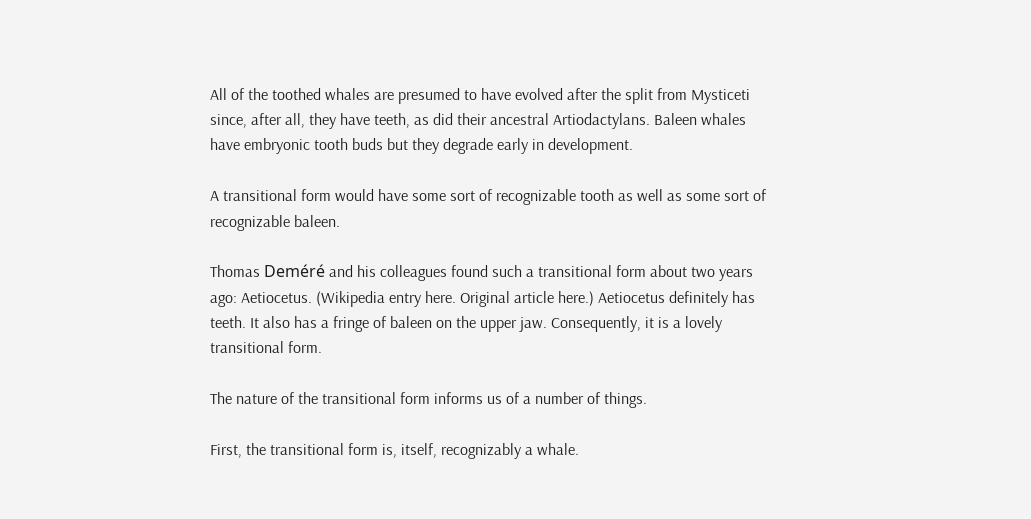All of the toothed whales are presumed to have evolved after the split from Mysticeti since, after all, they have teeth, as did their ancestral Artiodactylans. Baleen whales have embryonic tooth buds but they degrade early in development.

A transitional form would have some sort of recognizable tooth as well as some sort of recognizable baleen.

Thomas Deméré and his colleagues found such a transitional form about two years ago: Aetiocetus. (Wikipedia entry here. Original article here.) Aetiocetus definitely has teeth. It also has a fringe of baleen on the upper jaw. Consequently, it is a lovely transitional form.

The nature of the transitional form informs us of a number of things.

First, the transitional form is, itself, recognizably a whale.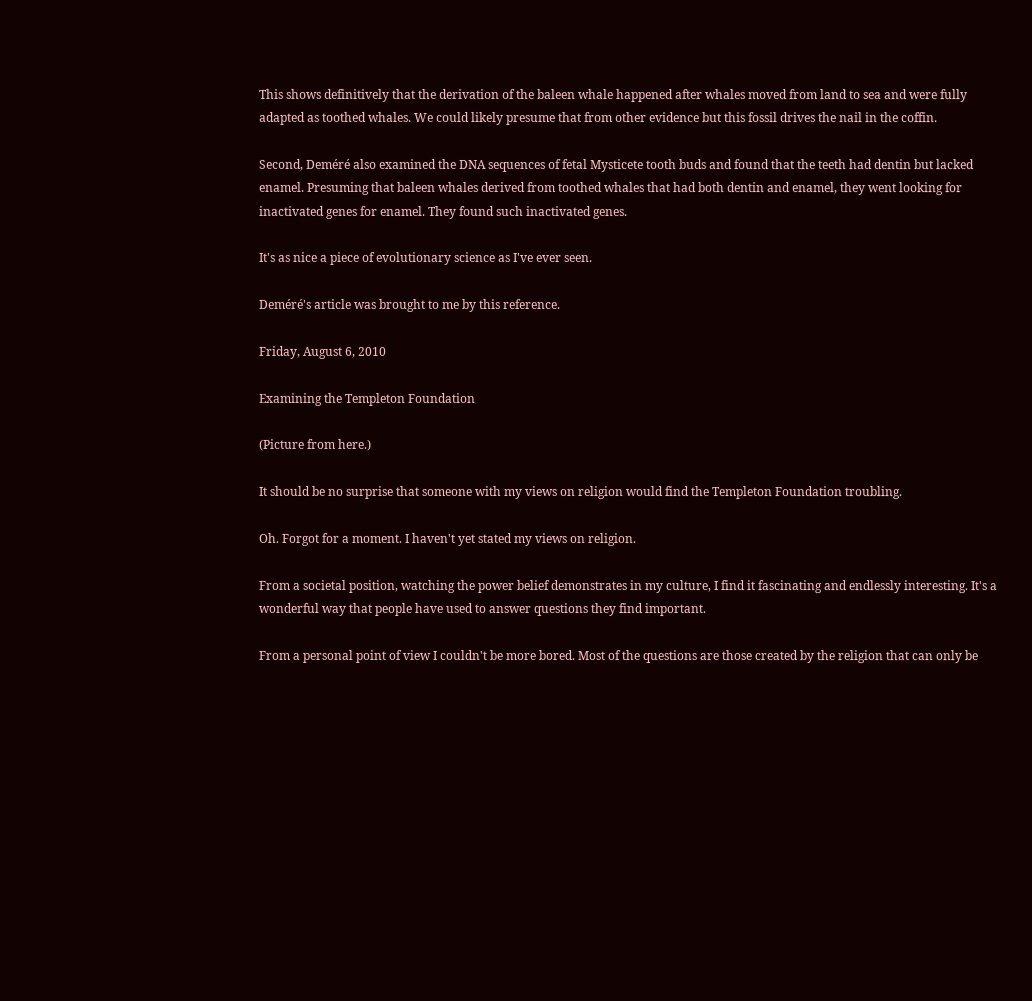This shows definitively that the derivation of the baleen whale happened after whales moved from land to sea and were fully adapted as toothed whales. We could likely presume that from other evidence but this fossil drives the nail in the coffin.

Second, Deméré also examined the DNA sequences of fetal Mysticete tooth buds and found that the teeth had dentin but lacked enamel. Presuming that baleen whales derived from toothed whales that had both dentin and enamel, they went looking for inactivated genes for enamel. They found such inactivated genes.

It's as nice a piece of evolutionary science as I've ever seen.

Deméré's article was brought to me by this reference.

Friday, August 6, 2010

Examining the Templeton Foundation

(Picture from here.)

It should be no surprise that someone with my views on religion would find the Templeton Foundation troubling.

Oh. Forgot for a moment. I haven't yet stated my views on religion.

From a societal position, watching the power belief demonstrates in my culture, I find it fascinating and endlessly interesting. It's a wonderful way that people have used to answer questions they find important.

From a personal point of view I couldn't be more bored. Most of the questions are those created by the religion that can only be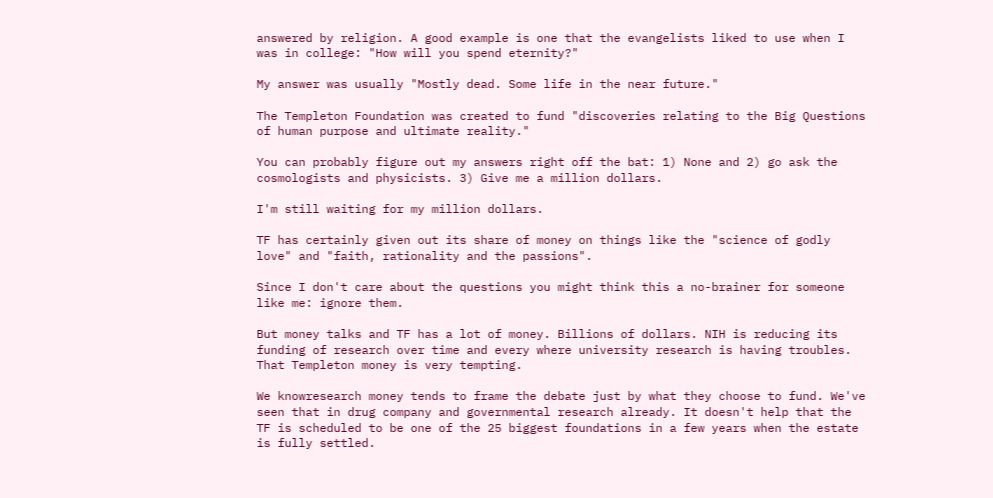answered by religion. A good example is one that the evangelists liked to use when I was in college: "How will you spend eternity?"

My answer was usually "Mostly dead. Some life in the near future."

The Templeton Foundation was created to fund "discoveries relating to the Big Questions of human purpose and ultimate reality."

You can probably figure out my answers right off the bat: 1) None and 2) go ask the cosmologists and physicists. 3) Give me a million dollars.

I'm still waiting for my million dollars.

TF has certainly given out its share of money on things like the "science of godly love" and "faith, rationality and the passions".

Since I don't care about the questions you might think this a no-brainer for someone like me: ignore them.

But money talks and TF has a lot of money. Billions of dollars. NIH is reducing its funding of research over time and every where university research is having troubles. That Templeton money is very tempting.

We knowresearch money tends to frame the debate just by what they choose to fund. We've seen that in drug company and governmental research already. It doesn't help that the TF is scheduled to be one of the 25 biggest foundations in a few years when the estate is fully settled.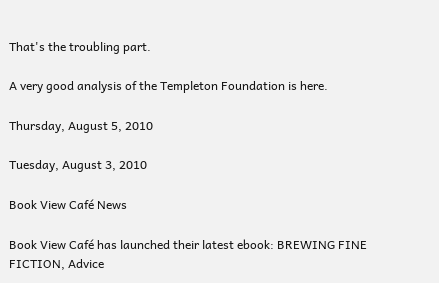That's the troubling part.

A very good analysis of the Templeton Foundation is here.

Thursday, August 5, 2010

Tuesday, August 3, 2010

Book View Café News

Book View Café has launched their latest ebook: BREWING FINE FICTION, Advice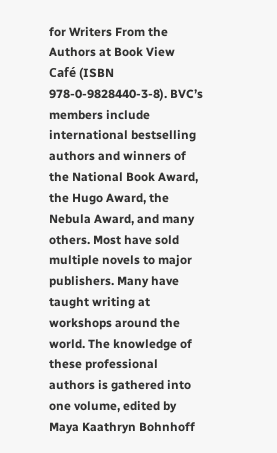for Writers From the Authors at Book View Café (ISBN 978-0-9828440-3-8). BVC’s members include international bestselling authors and winners of the National Book Award, the Hugo Award, the Nebula Award, and many others. Most have sold multiple novels to major publishers. Many have taught writing at workshops around the world. The knowledge of these professional authors is gathered into one volume, edited by Maya Kaathryn Bohnhoff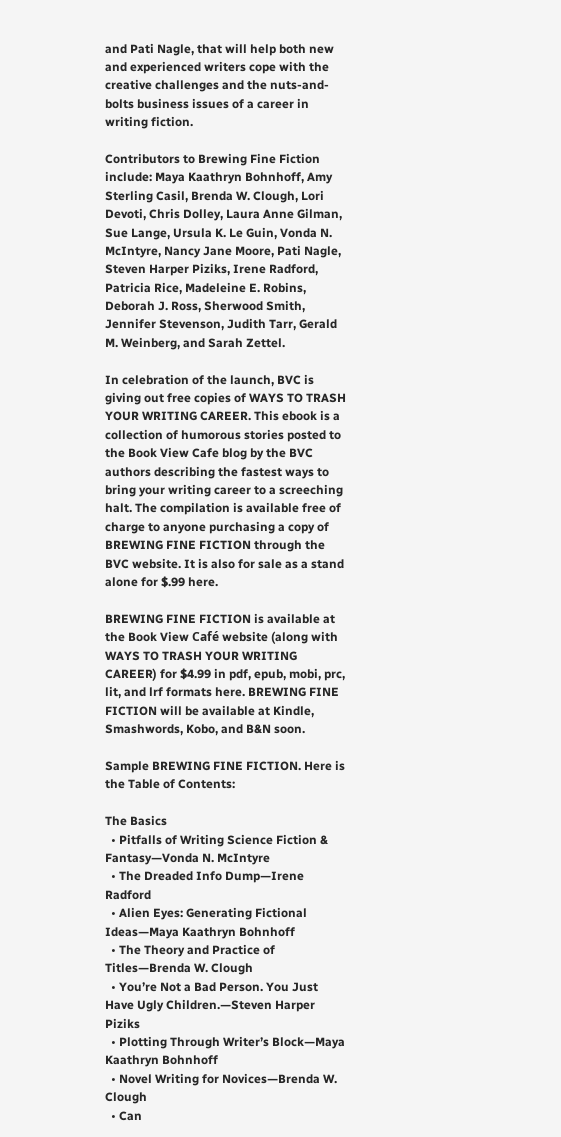and Pati Nagle, that will help both new and experienced writers cope with the creative challenges and the nuts-and-bolts business issues of a career in writing fiction.

Contributors to Brewing Fine Fiction include: Maya Kaathryn Bohnhoff, Amy Sterling Casil, Brenda W. Clough, Lori Devoti, Chris Dolley, Laura Anne Gilman, Sue Lange, Ursula K. Le Guin, Vonda N. McIntyre, Nancy Jane Moore, Pati Nagle, Steven Harper Piziks, Irene Radford, Patricia Rice, Madeleine E. Robins, Deborah J. Ross, Sherwood Smith, Jennifer Stevenson, Judith Tarr, Gerald M. Weinberg, and Sarah Zettel.

In celebration of the launch, BVC is giving out free copies of WAYS TO TRASH YOUR WRITING CAREER. This ebook is a collection of humorous stories posted to the Book View Cafe blog by the BVC authors describing the fastest ways to bring your writing career to a screeching halt. The compilation is available free of charge to anyone purchasing a copy of BREWING FINE FICTION through the BVC website. It is also for sale as a stand alone for $.99 here.

BREWING FINE FICTION is available at the Book View Café website (along with WAYS TO TRASH YOUR WRITING CAREER) for $4.99 in pdf, epub, mobi, prc, lit, and lrf formats here. BREWING FINE FICTION will be available at Kindle, Smashwords, Kobo, and B&N soon.

Sample BREWING FINE FICTION. Here is the Table of Contents:

The Basics
  • Pitfalls of Writing Science Fiction & Fantasy—Vonda N. McIntyre
  • The Dreaded Info Dump—Irene Radford
  • Alien Eyes: Generating Fictional Ideas—Maya Kaathryn Bohnhoff
  • The Theory and Practice of Titles—Brenda W. Clough
  • You’re Not a Bad Person. You Just Have Ugly Children.—Steven Harper Piziks
  • Plotting Through Writer’s Block—Maya Kaathryn Bohnhoff
  • Novel Writing for Novices—Brenda W. Clough
  • Can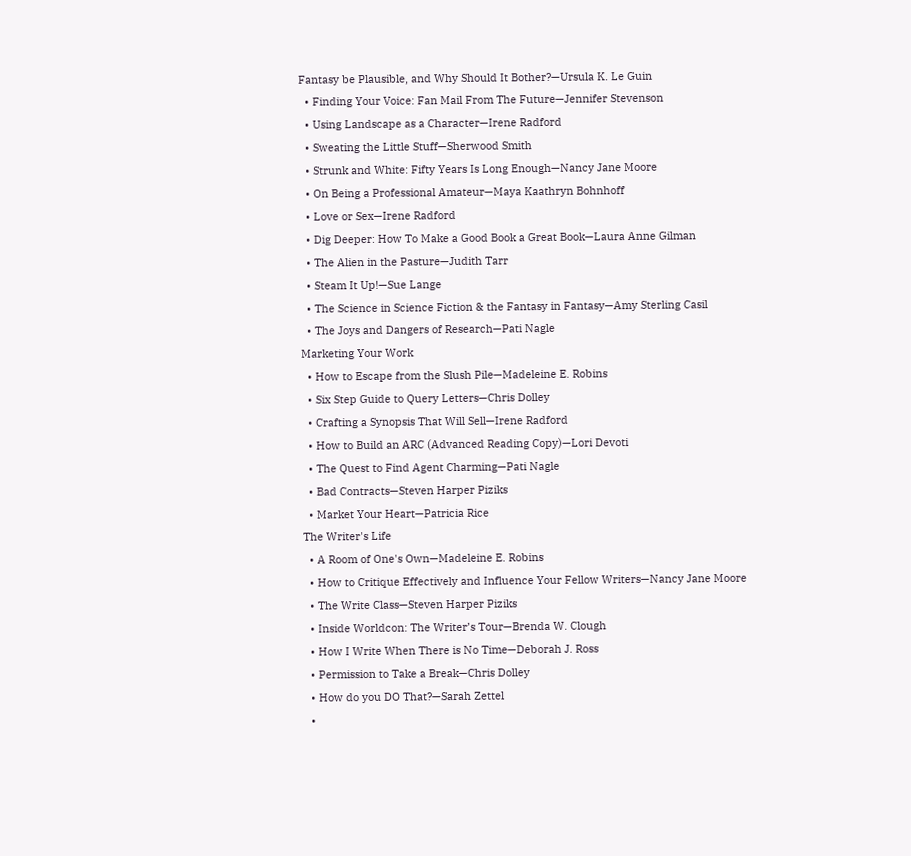Fantasy be Plausible, and Why Should It Bother?—Ursula K. Le Guin
  • Finding Your Voice: Fan Mail From The Future—Jennifer Stevenson
  • Using Landscape as a Character—Irene Radford
  • Sweating the Little Stuff—Sherwood Smith
  • Strunk and White: Fifty Years Is Long Enough—Nancy Jane Moore
  • On Being a Professional Amateur—Maya Kaathryn Bohnhoff
  • Love or Sex—Irene Radford
  • Dig Deeper: How To Make a Good Book a Great Book—Laura Anne Gilman
  • The Alien in the Pasture—Judith Tarr
  • Steam It Up!—Sue Lange
  • The Science in Science Fiction & the Fantasy in Fantasy—Amy Sterling Casil
  • The Joys and Dangers of Research—Pati Nagle
Marketing Your Work
  • How to Escape from the Slush Pile—Madeleine E. Robins
  • Six Step Guide to Query Letters—Chris Dolley
  • Crafting a Synopsis That Will Sell—Irene Radford
  • How to Build an ARC (Advanced Reading Copy)—Lori Devoti
  • The Quest to Find Agent Charming—Pati Nagle
  • Bad Contracts—Steven Harper Piziks
  • Market Your Heart—Patricia Rice
The Writer's Life
  • A Room of One's Own—Madeleine E. Robins
  • How to Critique Effectively and Influence Your Fellow Writers—Nancy Jane Moore
  • The Write Class—Steven Harper Piziks
  • Inside Worldcon: The Writer’s Tour—Brenda W. Clough
  • How I Write When There is No Time—Deborah J. Ross
  • Permission to Take a Break—Chris Dolley
  • How do you DO That?—Sarah Zettel
  •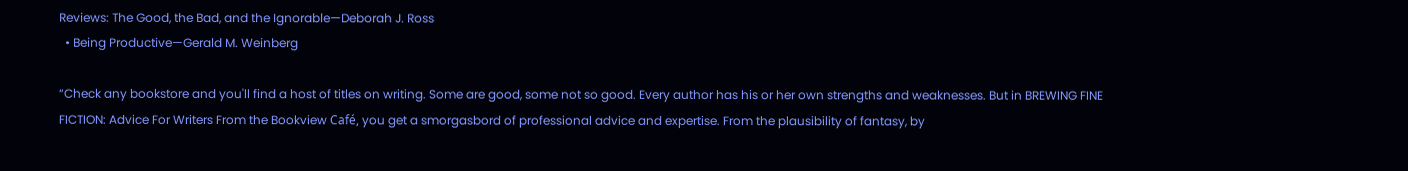Reviews: The Good, the Bad, and the Ignorable—Deborah J. Ross
  • Being Productive—Gerald M. Weinberg

“Check any bookstore and you'll find a host of titles on writing. Some are good, some not so good. Every author has his or her own strengths and weaknesses. But in BREWING FINE FICTION: Advice For Writers From the Bookview Café, you get a smorgasbord of professional advice and expertise. From the plausibility of fantasy, by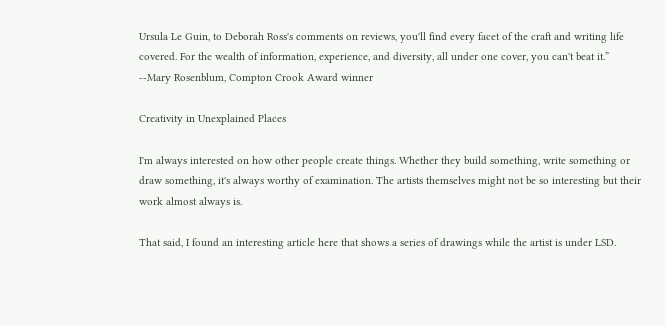Ursula Le Guin, to Deborah Ross's comments on reviews, you'll find every facet of the craft and writing life covered. For the wealth of information, experience, and diversity, all under one cover, you can't beat it.”
--Mary Rosenblum, Compton Crook Award winner

Creativity in Unexplained Places

I'm always interested on how other people create things. Whether they build something, write something or draw something, it's always worthy of examination. The artists themselves might not be so interesting but their work almost always is.

That said, I found an interesting article here that shows a series of drawings while the artist is under LSD.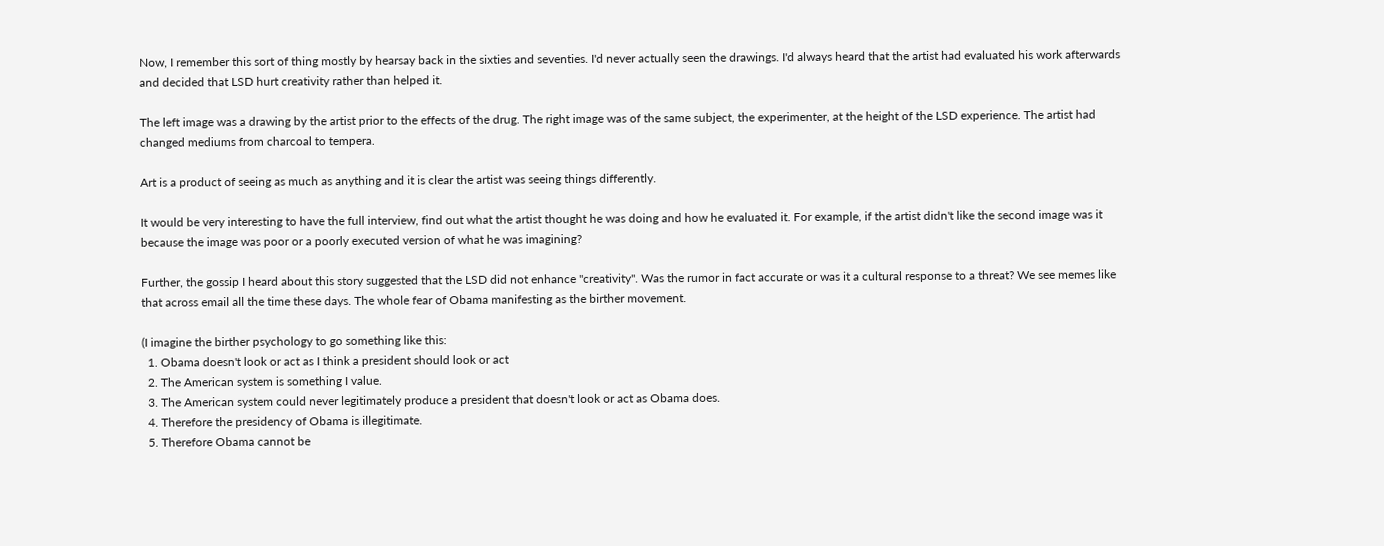Now, I remember this sort of thing mostly by hearsay back in the sixties and seventies. I'd never actually seen the drawings. I'd always heard that the artist had evaluated his work afterwards and decided that LSD hurt creativity rather than helped it.

The left image was a drawing by the artist prior to the effects of the drug. The right image was of the same subject, the experimenter, at the height of the LSD experience. The artist had changed mediums from charcoal to tempera.

Art is a product of seeing as much as anything and it is clear the artist was seeing things differently.

It would be very interesting to have the full interview, find out what the artist thought he was doing and how he evaluated it. For example, if the artist didn't like the second image was it because the image was poor or a poorly executed version of what he was imagining?

Further, the gossip I heard about this story suggested that the LSD did not enhance "creativity". Was the rumor in fact accurate or was it a cultural response to a threat? We see memes like that across email all the time these days. The whole fear of Obama manifesting as the birther movement.

(I imagine the birther psychology to go something like this:
  1. Obama doesn't look or act as I think a president should look or act
  2. The American system is something I value.
  3. The American system could never legitimately produce a president that doesn't look or act as Obama does.
  4. Therefore the presidency of Obama is illegitimate.
  5. Therefore Obama cannot be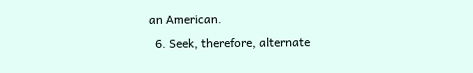an American.
  6. Seek, therefore, alternate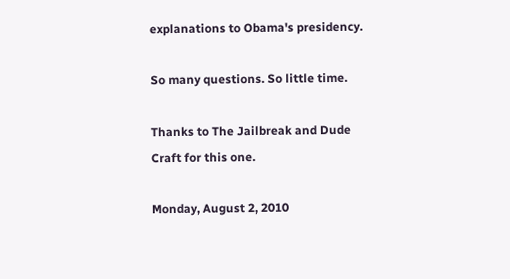explanations to Obama's presidency.

So many questions. So little time.

Thanks to The Jailbreak and Dude Craft for this one.

Monday, August 2, 2010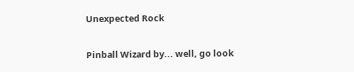Unexpected Rock

Pinball Wizard by... well, go look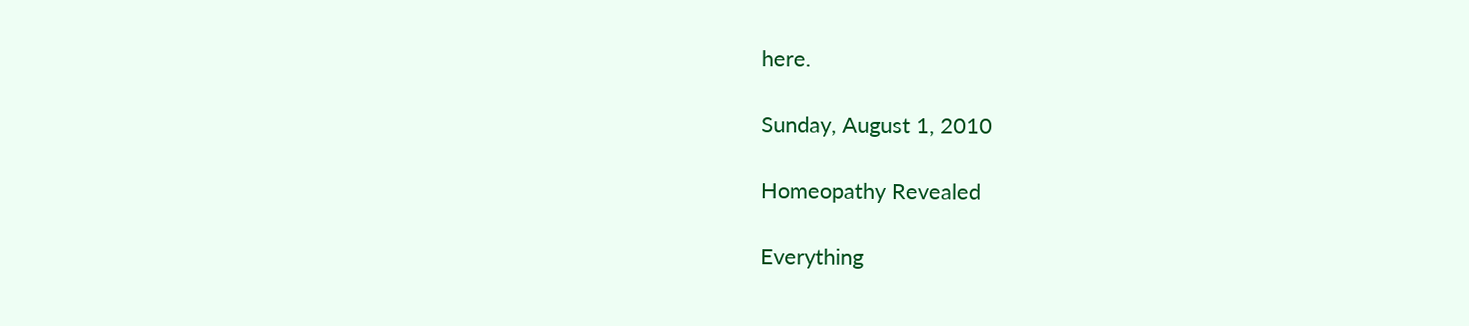here.

Sunday, August 1, 2010

Homeopathy Revealed

Everything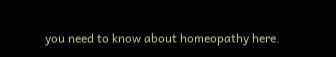you need to know about homeopathy here.